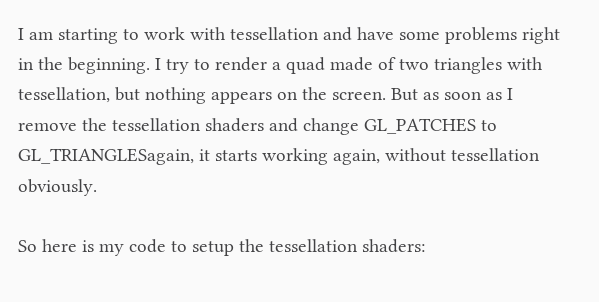I am starting to work with tessellation and have some problems right in the beginning. I try to render a quad made of two triangles with tessellation, but nothing appears on the screen. But as soon as I remove the tessellation shaders and change GL_PATCHES to GL_TRIANGLESagain, it starts working again, without tessellation obviously.

So here is my code to setup the tessellation shaders: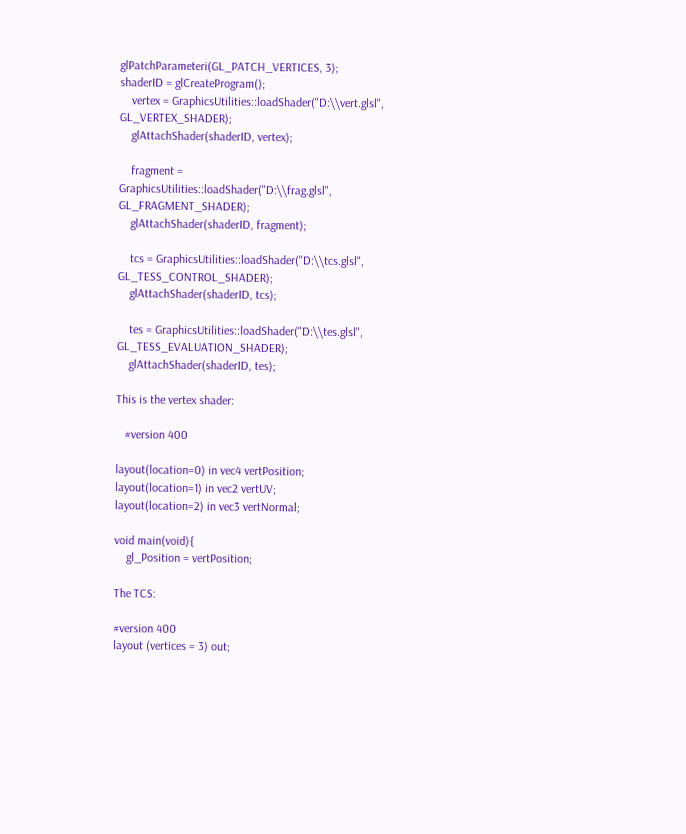glPatchParameteri(GL_PATCH_VERTICES, 3);
shaderID = glCreateProgram();
    vertex = GraphicsUtilities::loadShader("D:\\vert.glsl", GL_VERTEX_SHADER);
    glAttachShader(shaderID, vertex);

    fragment = GraphicsUtilities::loadShader("D:\\frag.glsl", GL_FRAGMENT_SHADER);
    glAttachShader(shaderID, fragment);

    tcs = GraphicsUtilities::loadShader("D:\\tcs.glsl", GL_TESS_CONTROL_SHADER);
    glAttachShader(shaderID, tcs);

    tes = GraphicsUtilities::loadShader("D:\\tes.glsl", GL_TESS_EVALUATION_SHADER);
    glAttachShader(shaderID, tes);

This is the vertex shader:

   #version 400

layout(location=0) in vec4 vertPosition;
layout(location=1) in vec2 vertUV;
layout(location=2) in vec3 vertNormal;

void main(void){
    gl_Position = vertPosition;

The TCS:

#version 400
layout (vertices = 3) out;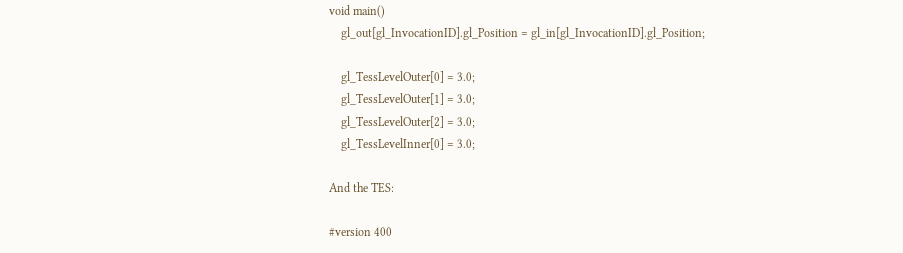void main()
    gl_out[gl_InvocationID].gl_Position = gl_in[gl_InvocationID].gl_Position;

    gl_TessLevelOuter[0] = 3.0;
    gl_TessLevelOuter[1] = 3.0;
    gl_TessLevelOuter[2] = 3.0;
    gl_TessLevelInner[0] = 3.0;

And the TES:

#version 400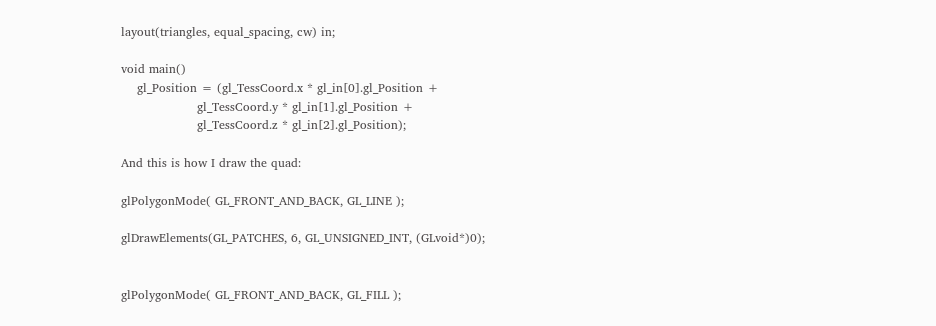layout(triangles, equal_spacing, cw) in;

void main()
    gl_Position = (gl_TessCoord.x * gl_in[0].gl_Position +
                   gl_TessCoord.y * gl_in[1].gl_Position +
                   gl_TessCoord.z * gl_in[2].gl_Position);

And this is how I draw the quad:

glPolygonMode( GL_FRONT_AND_BACK, GL_LINE );

glDrawElements(GL_PATCHES, 6, GL_UNSIGNED_INT, (GLvoid*)0);


glPolygonMode( GL_FRONT_AND_BACK, GL_FILL );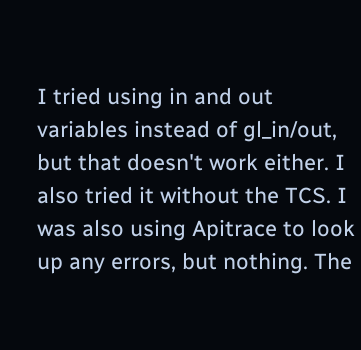I tried using in and out variables instead of gl_in/out, but that doesn't work either. I also tried it without the TCS. I was also using Apitrace to look up any errors, but nothing. The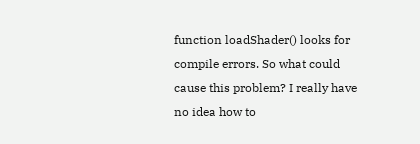function loadShader() looks for compile errors. So what could cause this problem? I really have no idea how to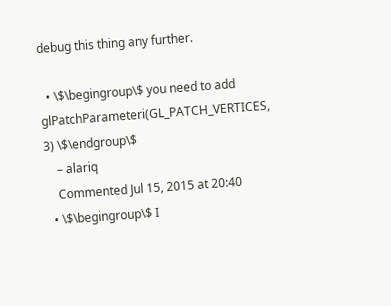debug this thing any further.

  • \$\begingroup\$ you need to add glPatchParameteri(GL_PATCH_VERTICES, 3) \$\endgroup\$
    – alariq
    Commented Jul 15, 2015 at 20:40
  • \$\begingroup\$ I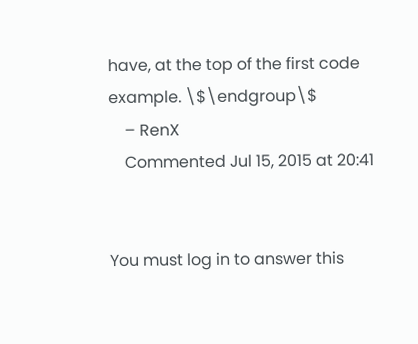have, at the top of the first code example. \$\endgroup\$
    – RenX
    Commented Jul 15, 2015 at 20:41


You must log in to answer this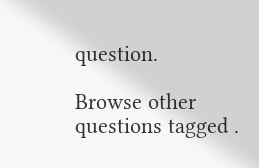question.

Browse other questions tagged .